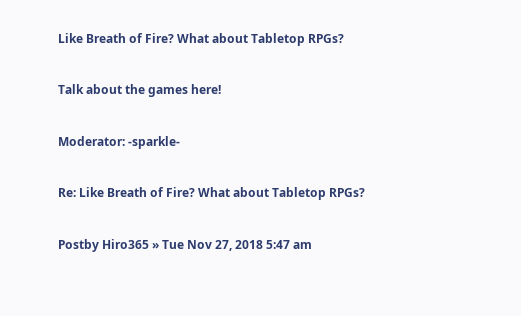Like Breath of Fire? What about Tabletop RPGs?

Talk about the games here!

Moderator: -sparkle-

Re: Like Breath of Fire? What about Tabletop RPGs?

Postby Hiro365 » Tue Nov 27, 2018 5:47 am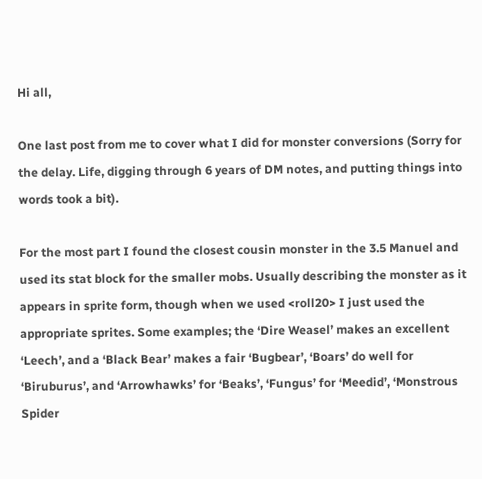Hi all,

One last post from me to cover what I did for monster conversions (Sorry for the delay. Life, digging through 6 years of DM notes, and putting things into words took a bit).

For the most part I found the closest cousin monster in the 3.5 Manuel and used its stat block for the smaller mobs. Usually describing the monster as it appears in sprite form, though when we used <roll20> I just used the appropriate sprites. Some examples; the ‘Dire Weasel’ makes an excellent ‘Leech’, and a ‘Black Bear’ makes a fair ‘Bugbear’, ‘Boars’ do well for ‘Biruburus’, and ‘Arrowhawks’ for ‘Beaks’, ‘Fungus’ for ‘Meedid’, ‘Monstrous Spider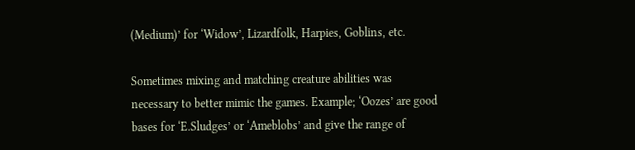(Medium)’ for ‘Widow’, Lizardfolk, Harpies, Goblins, etc.

Sometimes mixing and matching creature abilities was necessary to better mimic the games. Example; ‘Oozes’ are good bases for ‘E.Sludges’ or ‘Ameblobs’ and give the range of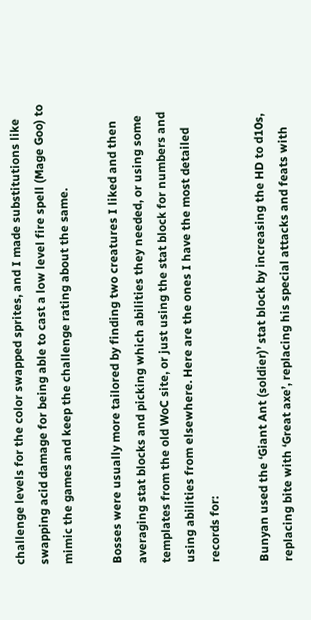challenge levels for the color swapped sprites, and I made substitutions like swapping acid damage for being able to cast a low level fire spell (Mage Goo) to mimic the games and keep the challenge rating about the same.

Bosses were usually more tailored by finding two creatures I liked and then averaging stat blocks and picking which abilities they needed, or using some templates from the old WoC site, or just using the stat block for numbers and using abilities from elsewhere. Here are the ones I have the most detailed records for:

Bunyan used the ‘Giant Ant (soldier)’ stat block by increasing the HD to d10s, replacing bite with ‘Great axe’, replacing his special attacks and feats with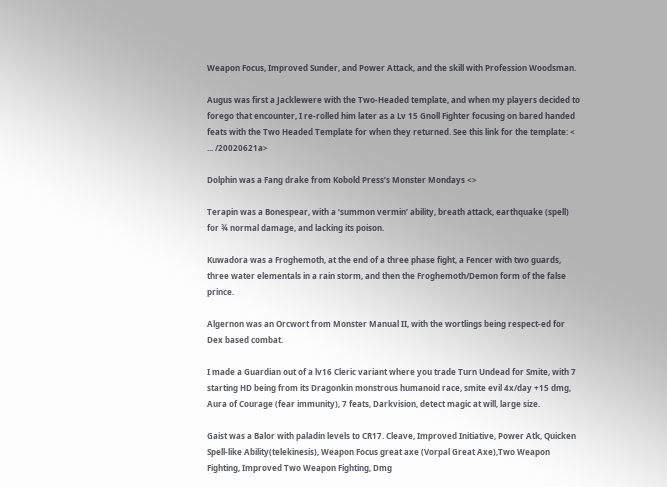Weapon Focus, Improved Sunder, and Power Attack, and the skill with Profession Woodsman.

Augus was first a Jacklewere with the Two-Headed template, and when my players decided to forego that encounter, I re-rolled him later as a Lv 15 Gnoll Fighter focusing on bared handed feats with the Two Headed Template for when they returned. See this link for the template: < ... /20020621a>

Dolphin was a Fang drake from Kobold Press’s Monster Mondays <>

Terapin was a Bonespear, with a ‘summon vermin’ ability, breath attack, earthquake (spell) for ¾ normal damage, and lacking its poison.

Kuwadora was a Froghemoth, at the end of a three phase fight, a Fencer with two guards, three water elementals in a rain storm, and then the Froghemoth/Demon form of the false prince.

Algernon was an Orcwort from Monster Manual II, with the wortlings being respect-ed for Dex based combat.

I made a Guardian out of a lv16 Cleric variant where you trade Turn Undead for Smite, with 7 starting HD being from its Dragonkin monstrous humanoid race, smite evil 4x/day +15 dmg, Aura of Courage (fear immunity), 7 feats, Darkvision, detect magic at will, large size.

Gaist was a Balor with paladin levels to CR17. Cleave, Improved Initiative, Power Atk, Quicken Spell-like Ability(telekinesis), Weapon Focus great axe (Vorpal Great Axe),Two Weapon Fighting, Improved Two Weapon Fighting, Dmg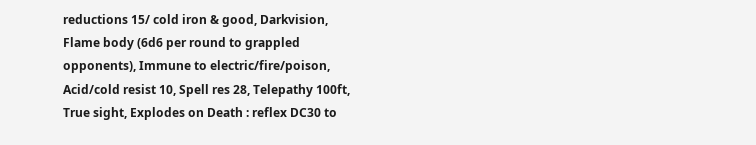reductions 15/ cold iron & good, Darkvision, Flame body (6d6 per round to grappled opponents), Immune to electric/fire/poison, Acid/cold resist 10, Spell res 28, Telepathy 100ft, True sight, Explodes on Death : reflex DC30 to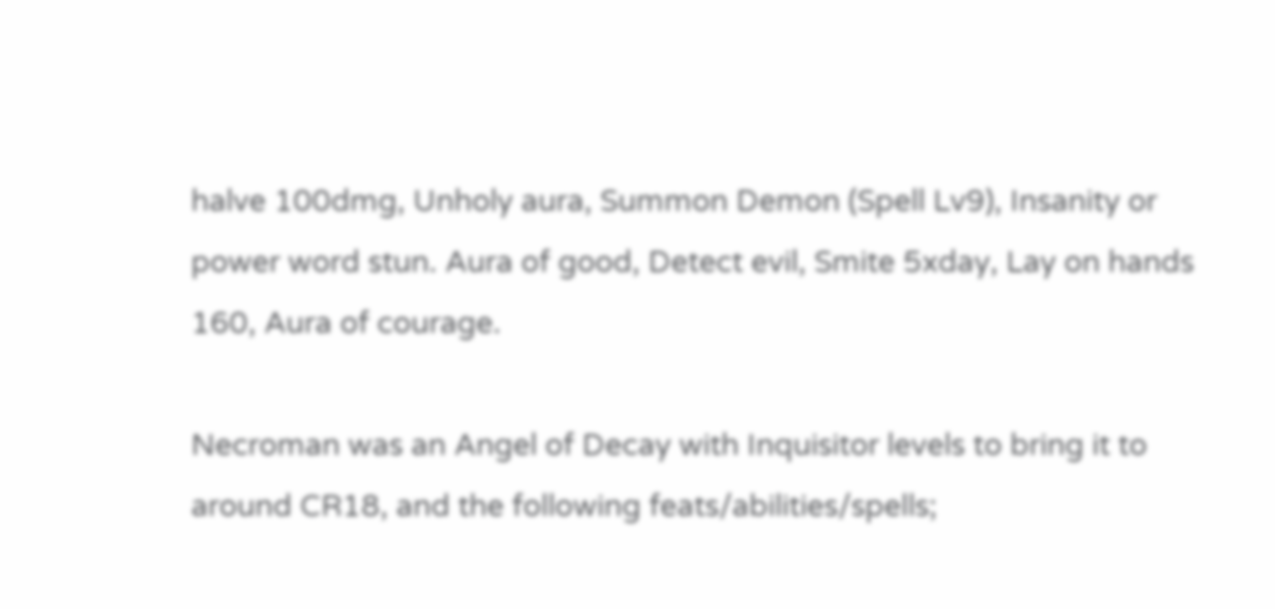halve 100dmg, Unholy aura, Summon Demon (Spell Lv9), Insanity or power word stun. Aura of good, Detect evil, Smite 5xday, Lay on hands 160, Aura of courage.

Necroman was an Angel of Decay with Inquisitor levels to bring it to around CR18, and the following feats/abilities/spells;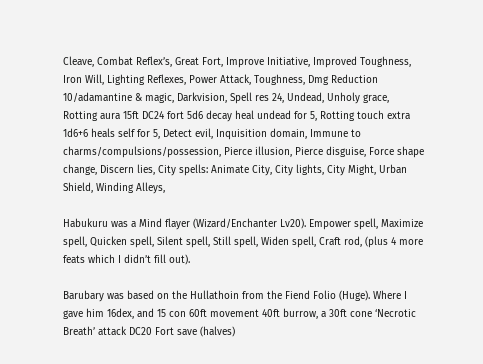Cleave, Combat Reflex’s, Great Fort, Improve Initiative, Improved Toughness, Iron Will, Lighting Reflexes, Power Attack, Toughness, Dmg Reduction 10/adamantine & magic, Darkvision, Spell res 24, Undead, Unholy grace, Rotting aura 15ft DC24 fort 5d6 decay heal undead for 5, Rotting touch extra 1d6+6 heals self for 5, Detect evil, Inquisition domain, Immune to charms/compulsions/possession, Pierce illusion, Pierce disguise, Force shape change, Discern lies, City spells: Animate City, City lights, City Might, Urban Shield, Winding Alleys,

Habukuru was a Mind flayer (Wizard/Enchanter Lv20). Empower spell, Maximize spell, Quicken spell, Silent spell, Still spell, Widen spell, Craft rod, (plus 4 more feats which I didn’t fill out).

Barubary was based on the Hullathoin from the Fiend Folio (Huge). Where I gave him 16dex, and 15 con 60ft movement 40ft burrow, a 30ft cone ‘Necrotic Breath’ attack DC20 Fort save (halves)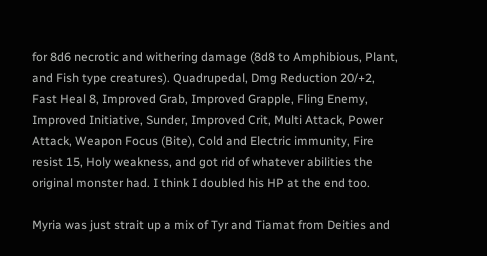for 8d6 necrotic and withering damage (8d8 to Amphibious, Plant, and Fish type creatures). Quadrupedal, Dmg Reduction 20/+2, Fast Heal 8, Improved Grab, Improved Grapple, Fling Enemy, Improved Initiative, Sunder, Improved Crit, Multi Attack, Power Attack, Weapon Focus (Bite), Cold and Electric immunity, Fire resist 15, Holy weakness, and got rid of whatever abilities the original monster had. I think I doubled his HP at the end too.

Myria was just strait up a mix of Tyr and Tiamat from Deities and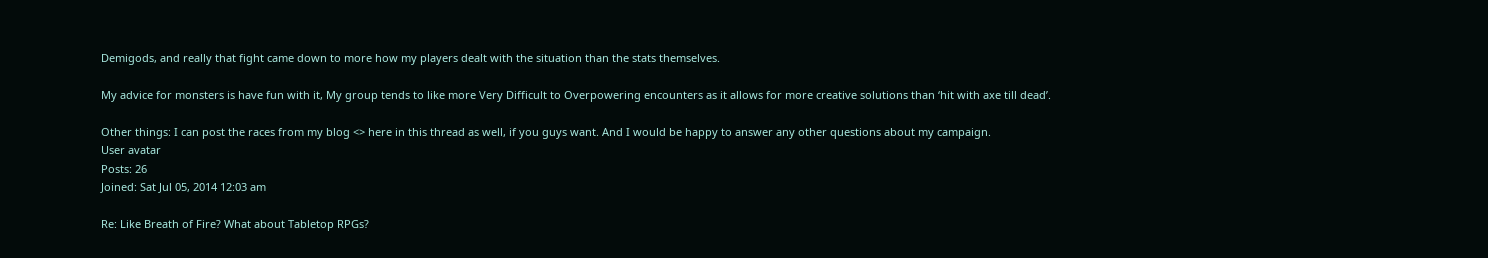Demigods, and really that fight came down to more how my players dealt with the situation than the stats themselves.

My advice for monsters is have fun with it, My group tends to like more Very Difficult to Overpowering encounters as it allows for more creative solutions than ‘hit with axe till dead’.

Other things: I can post the races from my blog <> here in this thread as well, if you guys want. And I would be happy to answer any other questions about my campaign.
User avatar
Posts: 26
Joined: Sat Jul 05, 2014 12:03 am

Re: Like Breath of Fire? What about Tabletop RPGs?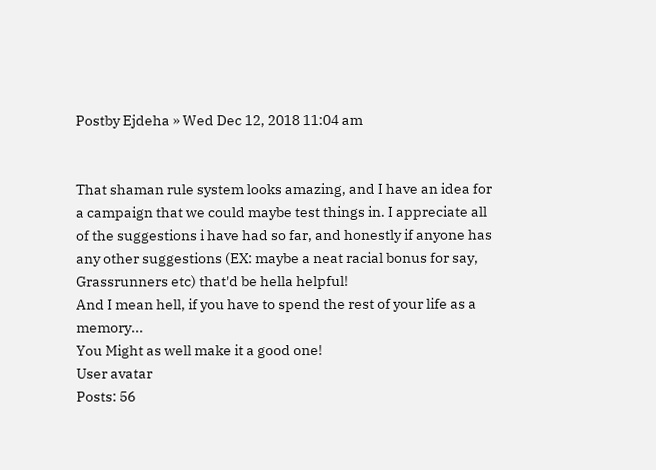Postby Ejdeha » Wed Dec 12, 2018 11:04 am


That shaman rule system looks amazing, and I have an idea for a campaign that we could maybe test things in. I appreciate all of the suggestions i have had so far, and honestly if anyone has any other suggestions (EX: maybe a neat racial bonus for say, Grassrunners etc) that'd be hella helpful!
And I mean hell, if you have to spend the rest of your life as a memory...
You Might as well make it a good one!
User avatar
Posts: 56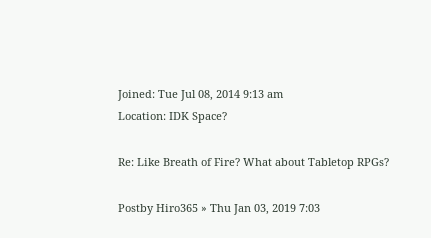Joined: Tue Jul 08, 2014 9:13 am
Location: IDK Space?

Re: Like Breath of Fire? What about Tabletop RPGs?

Postby Hiro365 » Thu Jan 03, 2019 7:03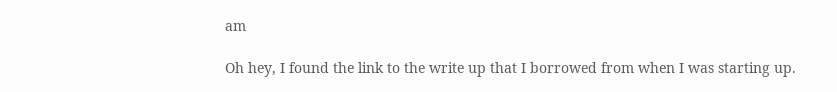am

Oh hey, I found the link to the write up that I borrowed from when I was starting up.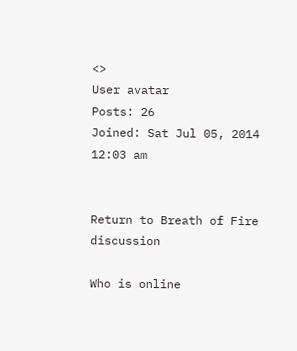<>
User avatar
Posts: 26
Joined: Sat Jul 05, 2014 12:03 am


Return to Breath of Fire discussion

Who is online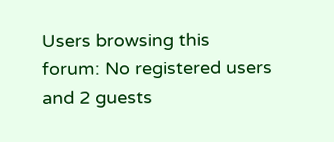Users browsing this forum: No registered users and 2 guests